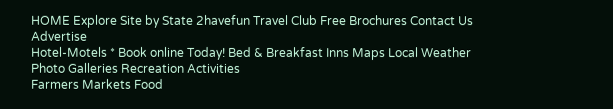HOME Explore Site by State 2havefun Travel Club Free Brochures Contact Us Advertise
Hotel-Motels * Book online Today! Bed & Breakfast Inns Maps Local Weather Photo Galleries Recreation Activities
Farmers Markets Food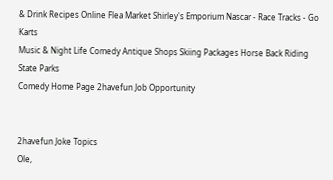& Drink Recipes Online Flea Market Shirley's Emporium Nascar - Race Tracks - Go Karts
Music & Night Life Comedy Antique Shops Skiing Packages Horse Back Riding State Parks
Comedy Home Page 2havefun Job Opportunity


2havefun Joke Topics
Ole,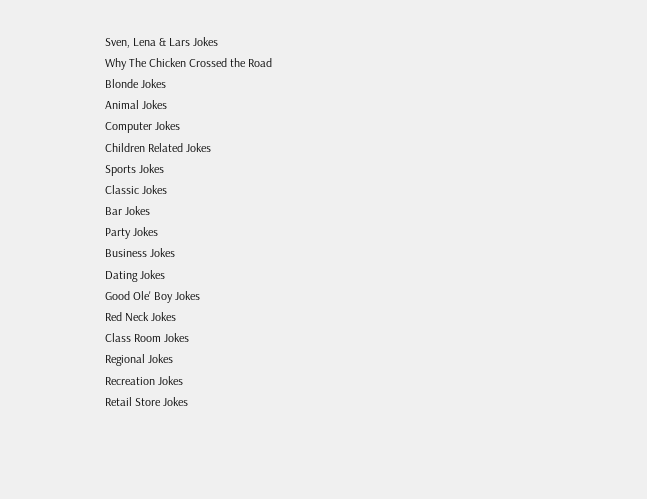Sven, Lena & Lars Jokes
Why The Chicken Crossed the Road
Blonde Jokes
Animal Jokes
Computer Jokes
Children Related Jokes
Sports Jokes
Classic Jokes
Bar Jokes
Party Jokes
Business Jokes
Dating Jokes
Good Ole' Boy Jokes
Red Neck Jokes
Class Room Jokes
Regional Jokes
Recreation Jokes
Retail Store Jokes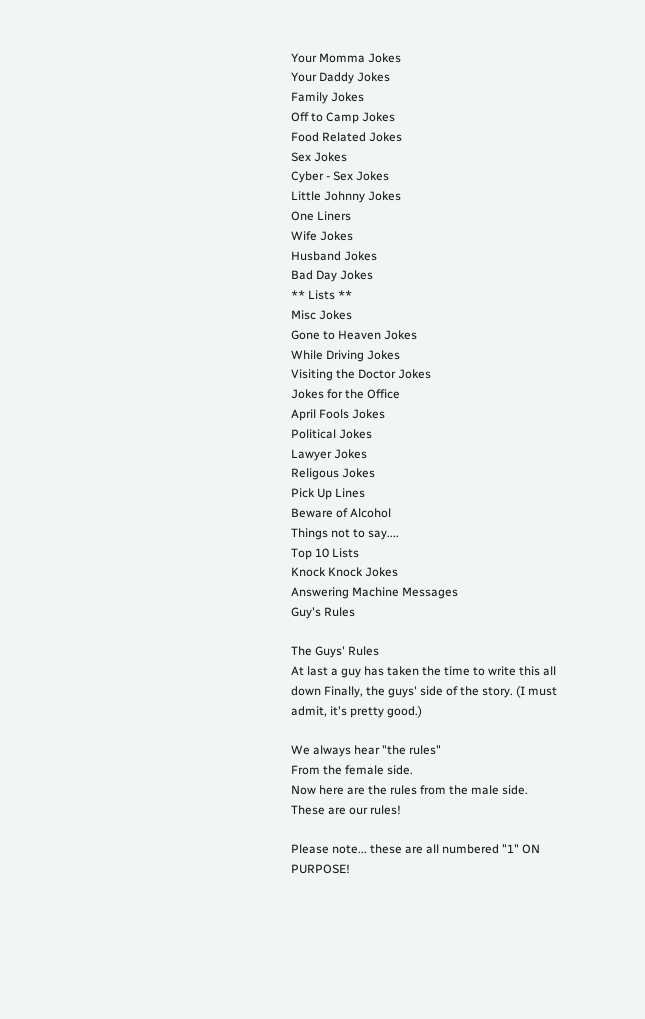Your Momma Jokes
Your Daddy Jokes
Family Jokes
Off to Camp Jokes
Food Related Jokes
Sex Jokes
Cyber - Sex Jokes
Little Johnny Jokes
One Liners
Wife Jokes
Husband Jokes
Bad Day Jokes
** Lists **
Misc Jokes
Gone to Heaven Jokes
While Driving Jokes
Visiting the Doctor Jokes
Jokes for the Office
April Fools Jokes
Political Jokes
Lawyer Jokes
Religous Jokes
Pick Up Lines
Beware of Alcohol
Things not to say....
Top 10 Lists
Knock Knock Jokes
Answering Machine Messages
Guy's Rules

The Guys' Rules
At last a guy has taken the time to write this all down Finally, the guys' side of the story. (I must admit, it's pretty good.)

We always hear "the rules"
From the female side.
Now here are the rules from the male side.
These are our rules!

Please note... these are all numbered "1" ON PURPOSE!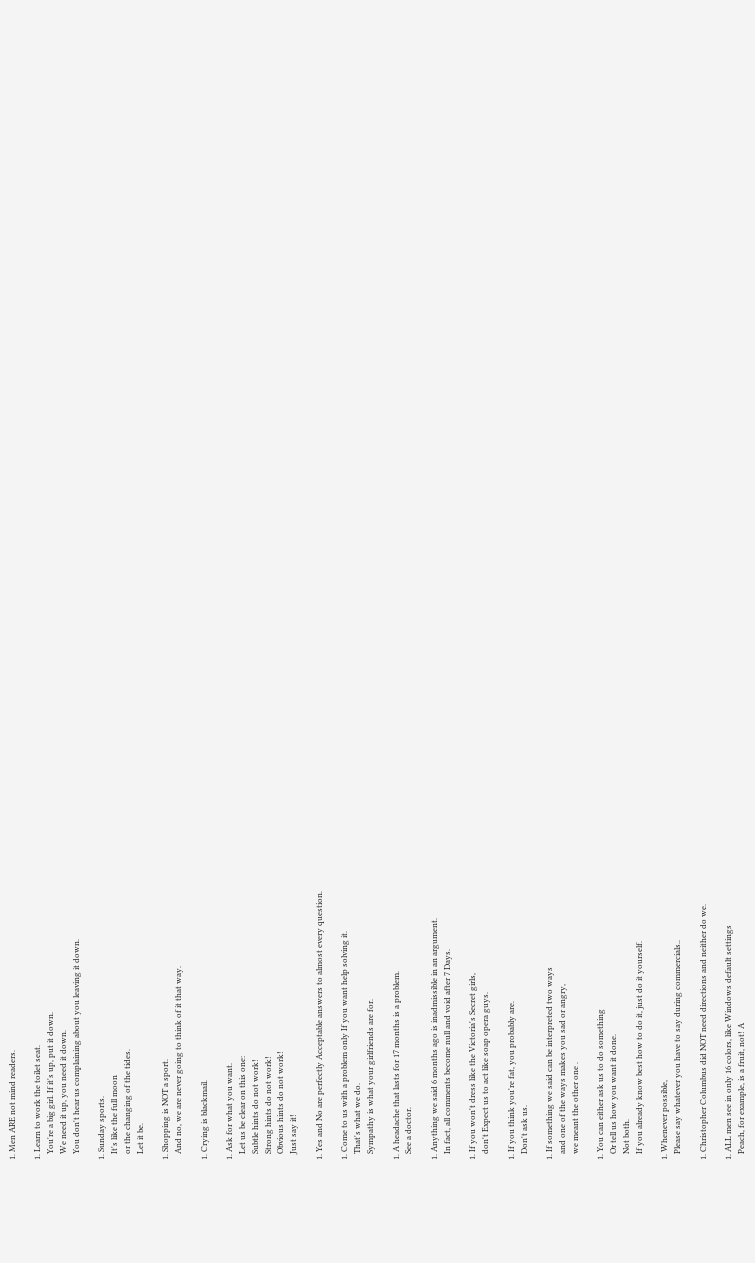1. Men ARE not mind readers.

1. Learn to work the toilet seat.
   You're a big girl. If it's up, put it down.
   We need it up, you need it down.
   You don't hear us complaining about you leaving it down.

1. Sunday sports.
   It's like the full moon
   or the changing of the tides.
   Let it be.

1. Shopping is NOT a sport.
   And no, we are never going to think of it that way.

1. Crying is blackmail.

1. Ask for what you want.
   Let us be clear on this one:
   Subtle hints do not work!
   Strong hints do not work!
   Obvious hints do not work!
   Just say it!

1. Yes and No are perfectly Acceptable answers to almost every question.

1. Come to us with a problem only If you want help solving it.
   That's what we do.
   Sympathy is what your girlfriends are for.

1. A headache that lasts for 17 months is a problem.
   See a doctor.

1. Anything we said 6 months ago is inadmissible in an argument.
   In fact, all comments become null and void after 7 Days.

1. If you won't dress like the Victoria's Secret girls,
   don't Expect us to act like soap opera guys.

1. If you think you're fat, you probably are.
   Don't ask us.

1. If something we said can be interpreted two ways
   and one of the ways makes you sad or angry,
   we meant the other one .

1. You can either ask us to do something
   Or tell us how you want it done.
   Not both.
   If you already know best how to do it, just do it yourself.

1. Whenever possible,
   Please say whatever you have to say during commercials..

1. Christopher Columbus did NOT need directions and neither do we.

1. ALL men see in only 16 colors, like Windows default settings
   Peach, for example, is a fruit, not! A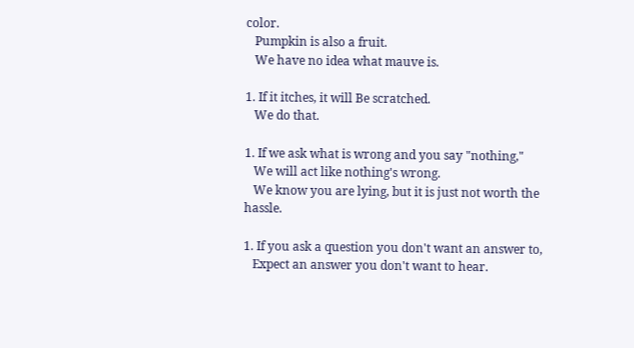color.
   Pumpkin is also a fruit.
   We have no idea what mauve is.

1. If it itches, it will Be scratched.
   We do that.

1. If we ask what is wrong and you say "nothing,"
   We will act like nothing's wrong.
   We know you are lying, but it is just not worth the hassle.

1. If you ask a question you don't want an answer to,
   Expect an answer you don't want to hear.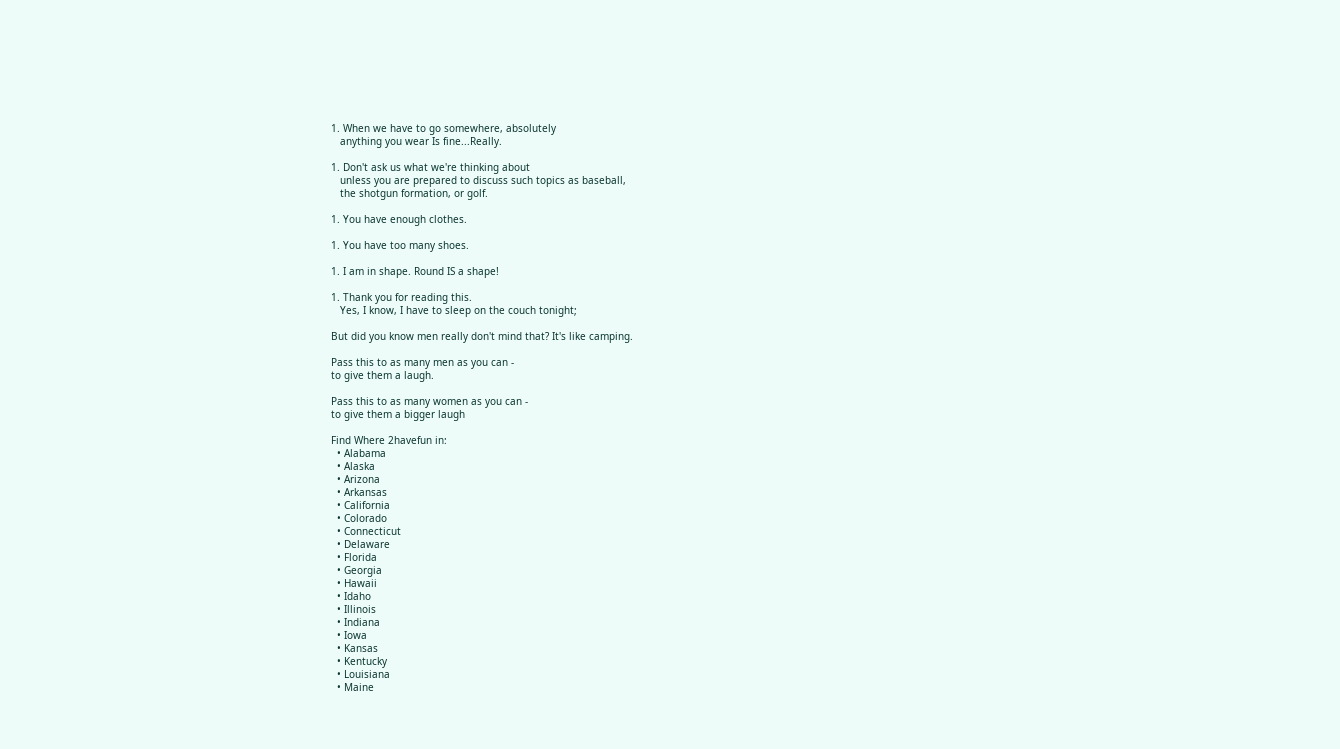1. When we have to go somewhere, absolutely
   anything you wear Is fine...Really.

1. Don't ask us what we're thinking about
   unless you are prepared to discuss such topics as baseball,
   the shotgun formation, or golf.

1. You have enough clothes.

1. You have too many shoes.

1. I am in shape. Round IS a shape!

1. Thank you for reading this.
   Yes, I know, I have to sleep on the couch tonight;

But did you know men really don't mind that? It's like camping.

Pass this to as many men as you can -
to give them a laugh.

Pass this to as many women as you can -
to give them a bigger laugh

Find Where 2havefun in:
  • Alabama
  • Alaska
  • Arizona
  • Arkansas
  • California
  • Colorado
  • Connecticut
  • Delaware
  • Florida
  • Georgia
  • Hawaii
  • Idaho
  • Illinois
  • Indiana
  • Iowa
  • Kansas
  • Kentucky
  • Louisiana
  • Maine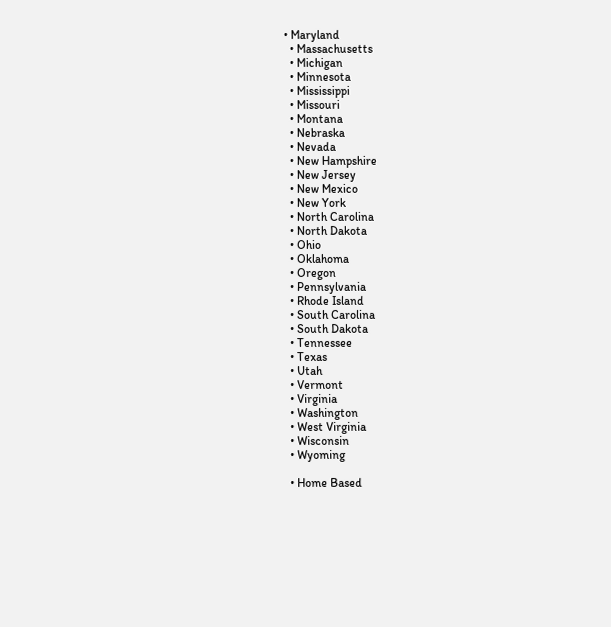• Maryland
  • Massachusetts
  • Michigan
  • Minnesota
  • Mississippi
  • Missouri
  • Montana
  • Nebraska
  • Nevada
  • New Hampshire
  • New Jersey
  • New Mexico
  • New York
  • North Carolina
  • North Dakota
  • Ohio
  • Oklahoma
  • Oregon
  • Pennsylvania
  • Rhode Island
  • South Carolina
  • South Dakota
  • Tennessee
  • Texas
  • Utah
  • Vermont
  • Virginia
  • Washington
  • West Virginia
  • Wisconsin
  • Wyoming

  • Home Based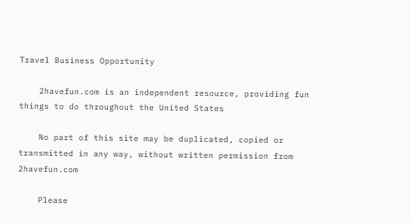Travel Business Opportunity

    2havefun.com is an independent resource, providing fun things to do throughout the United States

    No part of this site may be duplicated, copied or transmitted in any way, without written permission from 2havefun.com

    Please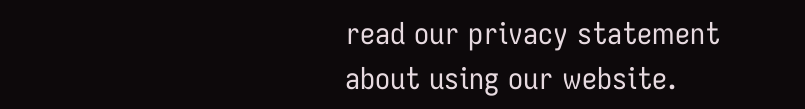read our privacy statement about using our website.